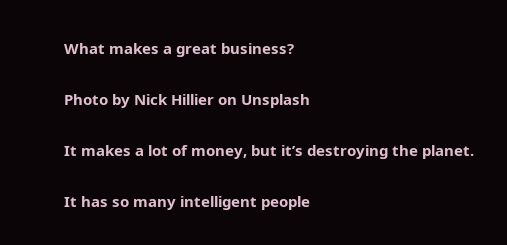What makes a great business?

Photo by Nick Hillier on Unsplash

It makes a lot of money, but it’s destroying the planet.

It has so many intelligent people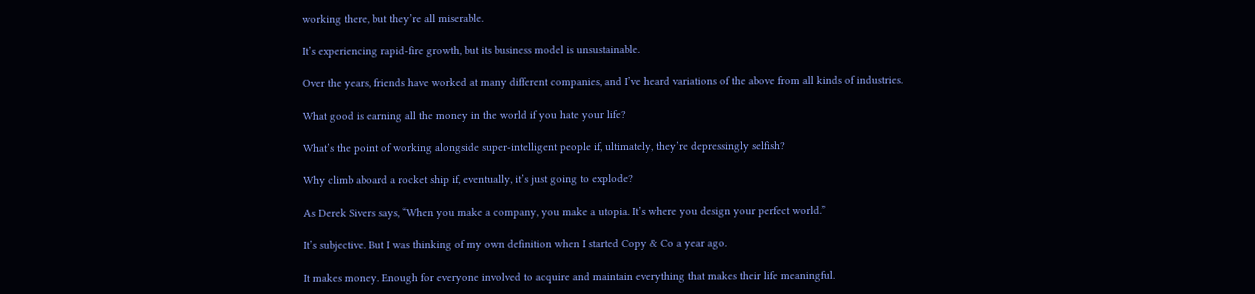working there, but they’re all miserable.

It’s experiencing rapid-fire growth, but its business model is unsustainable.

Over the years, friends have worked at many different companies, and I’ve heard variations of the above from all kinds of industries.

What good is earning all the money in the world if you hate your life?

What’s the point of working alongside super-intelligent people if, ultimately, they’re depressingly selfish?

Why climb aboard a rocket ship if, eventually, it’s just going to explode?

As Derek Sivers says, “When you make a company, you make a utopia. It’s where you design your perfect world.”

It’s subjective. But I was thinking of my own definition when I started Copy & Co a year ago.

It makes money. Enough for everyone involved to acquire and maintain everything that makes their life meaningful.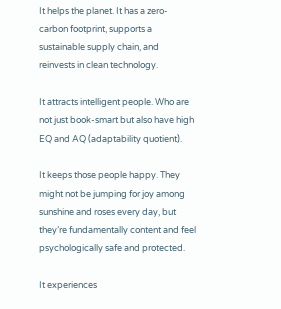It helps the planet. It has a zero-carbon footprint, supports a sustainable supply chain, and reinvests in clean technology.

It attracts intelligent people. Who are not just book-smart but also have high EQ and AQ (adaptability quotient).

It keeps those people happy. They might not be jumping for joy among sunshine and roses every day, but they’re fundamentally content and feel psychologically safe and protected.

It experiences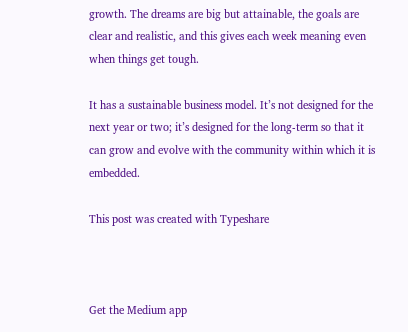growth. The dreams are big but attainable, the goals are clear and realistic, and this gives each week meaning even when things get tough.

It has a sustainable business model. It’s not designed for the next year or two; it’s designed for the long-term so that it can grow and evolve with the community within which it is embedded.

This post was created with Typeshare



Get the Medium app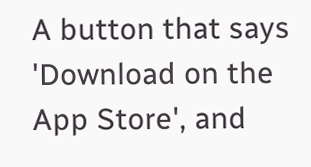A button that says 'Download on the App Store', and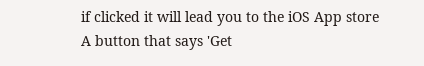if clicked it will lead you to the iOS App store
A button that says 'Get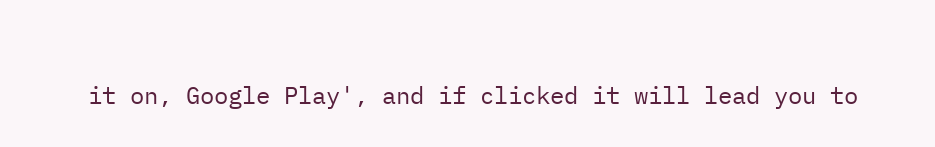it on, Google Play', and if clicked it will lead you to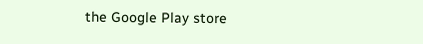the Google Play store